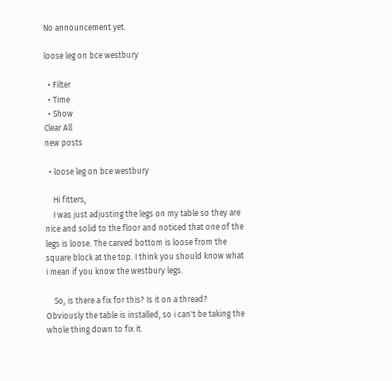No announcement yet.

loose leg on bce westbury

  • Filter
  • Time
  • Show
Clear All
new posts

  • loose leg on bce westbury

    Hi fitters,
    I was just adjusting the legs on my table so they are nice and solid to the floor and noticed that one of the legs is loose. The carved bottom is loose from the square block at the top. I think you should know what i mean if you know the westbury legs.

    So, is there a fix for this? Is it on a thread? Obviously the table is installed, so i can't be taking the whole thing down to fix it.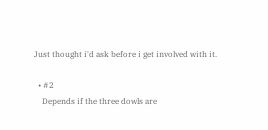Just thought i'd ask before i get involved with it.

  • #2
    Depends if the three dowls are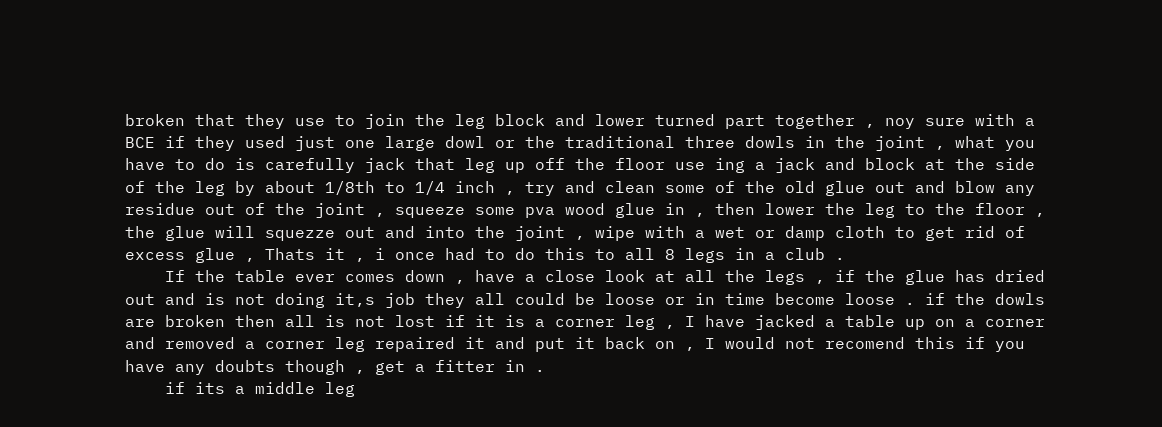broken that they use to join the leg block and lower turned part together , noy sure with a BCE if they used just one large dowl or the traditional three dowls in the joint , what you have to do is carefully jack that leg up off the floor use ing a jack and block at the side of the leg by about 1/8th to 1/4 inch , try and clean some of the old glue out and blow any residue out of the joint , squeeze some pva wood glue in , then lower the leg to the floor , the glue will squezze out and into the joint , wipe with a wet or damp cloth to get rid of excess glue , Thats it , i once had to do this to all 8 legs in a club .
    If the table ever comes down , have a close look at all the legs , if the glue has dried out and is not doing it,s job they all could be loose or in time become loose . if the dowls are broken then all is not lost if it is a corner leg , I have jacked a table up on a corner and removed a corner leg repaired it and put it back on , I would not recomend this if you have any doubts though , get a fitter in .
    if its a middle leg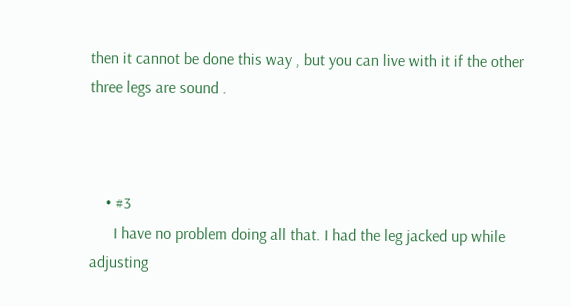then it cannot be done this way , but you can live with it if the other three legs are sound .



    • #3
      I have no problem doing all that. I had the leg jacked up while adjusting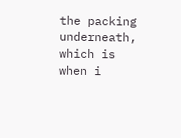the packing underneath, which is when i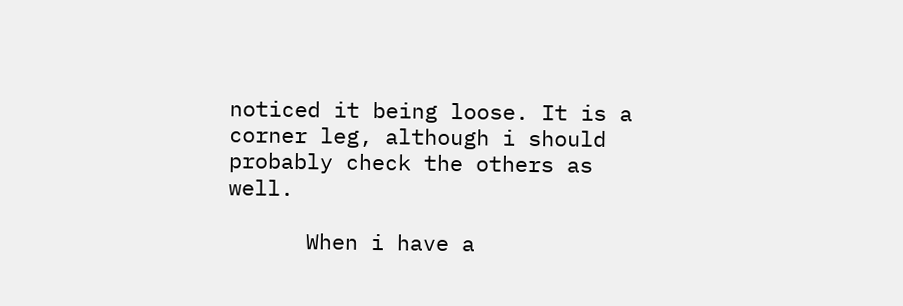noticed it being loose. It is a corner leg, although i should probably check the others as well.

      When i have a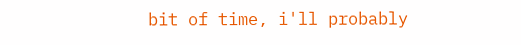bit of time, i'll probably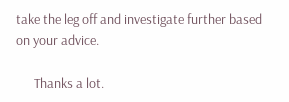take the leg off and investigate further based on your advice.

      Thanks a lot.